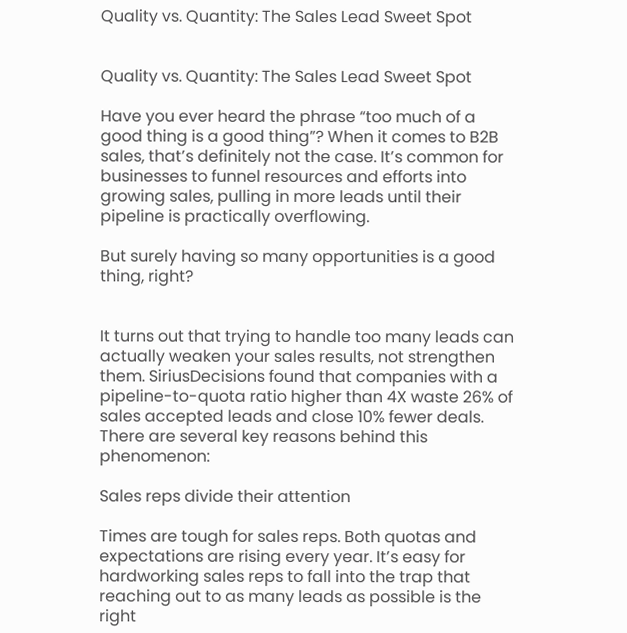Quality vs. Quantity: The Sales Lead Sweet Spot


Quality vs. Quantity: The Sales Lead Sweet Spot

Have you ever heard the phrase “too much of a good thing is a good thing”? When it comes to B2B sales, that’s definitely not the case. It’s common for businesses to funnel resources and efforts into growing sales, pulling in more leads until their pipeline is practically overflowing.

But surely having so many opportunities is a good thing, right?


It turns out that trying to handle too many leads can actually weaken your sales results, not strengthen them. SiriusDecisions found that companies with a pipeline-to-quota ratio higher than 4X waste 26% of sales accepted leads and close 10% fewer deals. There are several key reasons behind this phenomenon:

Sales reps divide their attention

Times are tough for sales reps. Both quotas and expectations are rising every year. It’s easy for hardworking sales reps to fall into the trap that reaching out to as many leads as possible is the right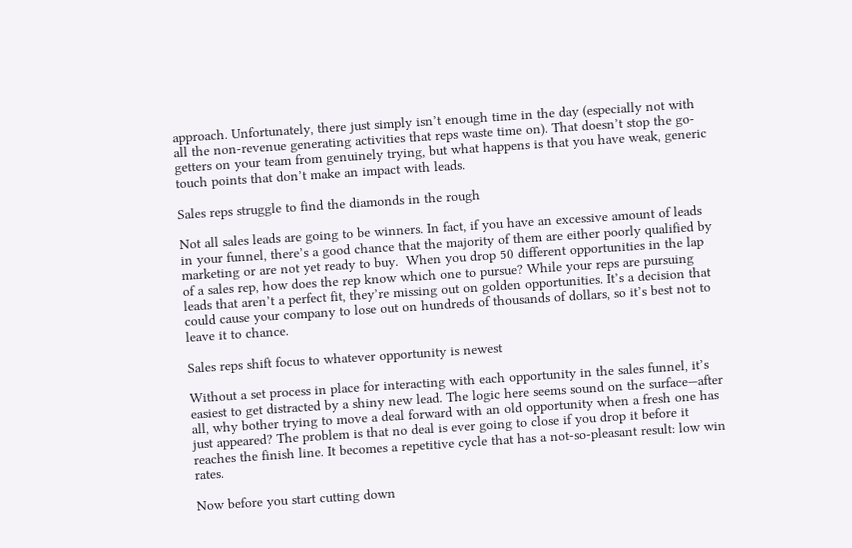approach. Unfortunately, there just simply isn’t enough time in the day (especially not with all the non-revenue generating activities that reps waste time on). That doesn’t stop the go-getters on your team from genuinely trying, but what happens is that you have weak, generic touch points that don’t make an impact with leads.

Sales reps struggle to find the diamonds in the rough

Not all sales leads are going to be winners. In fact, if you have an excessive amount of leads in your funnel, there’s a good chance that the majority of them are either poorly qualified by marketing or are not yet ready to buy.  When you drop 50 different opportunities in the lap of a sales rep, how does the rep know which one to pursue? While your reps are pursuing leads that aren’t a perfect fit, they’re missing out on golden opportunities. It’s a decision that could cause your company to lose out on hundreds of thousands of dollars, so it’s best not to leave it to chance.

Sales reps shift focus to whatever opportunity is newest

Without a set process in place for interacting with each opportunity in the sales funnel, it’s easiest to get distracted by a shiny new lead. The logic here seems sound on the surface—after all, why bother trying to move a deal forward with an old opportunity when a fresh one has just appeared? The problem is that no deal is ever going to close if you drop it before it reaches the finish line. It becomes a repetitive cycle that has a not-so-pleasant result: low win rates.

Now before you start cutting down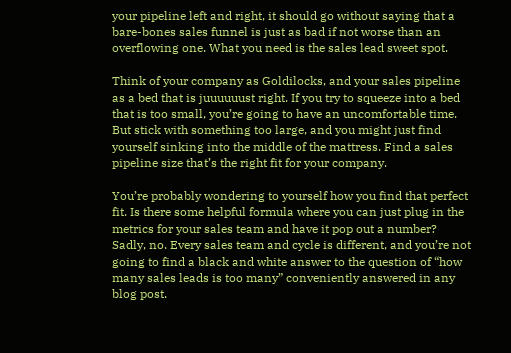your pipeline left and right, it should go without saying that a bare-bones sales funnel is just as bad if not worse than an overflowing one. What you need is the sales lead sweet spot.

Think of your company as Goldilocks, and your sales pipeline as a bed that is juuuuuust right. If you try to squeeze into a bed that is too small, you’re going to have an uncomfortable time. But stick with something too large, and you might just find yourself sinking into the middle of the mattress. Find a sales pipeline size that’s the right fit for your company.

You’re probably wondering to yourself how you find that perfect fit. Is there some helpful formula where you can just plug in the metrics for your sales team and have it pop out a number? Sadly, no. Every sales team and cycle is different, and you’re not going to find a black and white answer to the question of “how many sales leads is too many” conveniently answered in any blog post.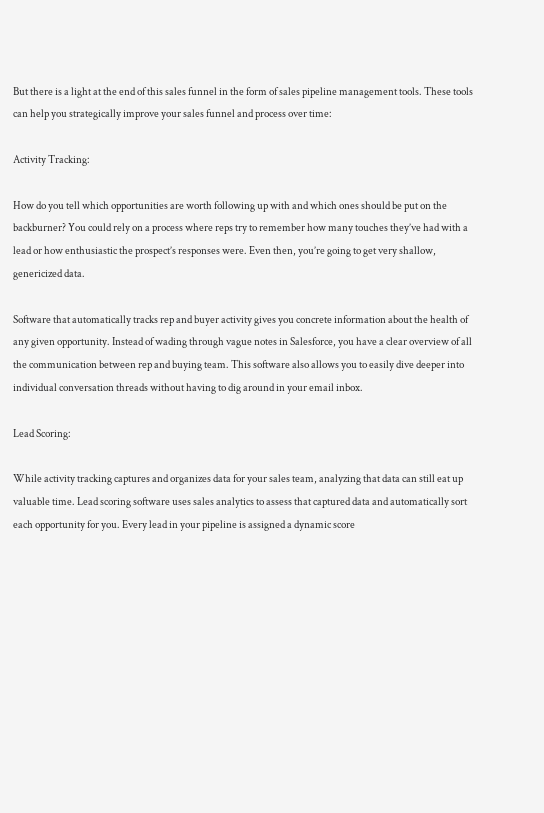But there is a light at the end of this sales funnel in the form of sales pipeline management tools. These tools can help you strategically improve your sales funnel and process over time:

Activity Tracking:

How do you tell which opportunities are worth following up with and which ones should be put on the backburner? You could rely on a process where reps try to remember how many touches they’ve had with a lead or how enthusiastic the prospect’s responses were. Even then, you’re going to get very shallow, genericized data.

Software that automatically tracks rep and buyer activity gives you concrete information about the health of any given opportunity. Instead of wading through vague notes in Salesforce, you have a clear overview of all the communication between rep and buying team. This software also allows you to easily dive deeper into individual conversation threads without having to dig around in your email inbox.

Lead Scoring:

While activity tracking captures and organizes data for your sales team, analyzing that data can still eat up valuable time. Lead scoring software uses sales analytics to assess that captured data and automatically sort each opportunity for you. Every lead in your pipeline is assigned a dynamic score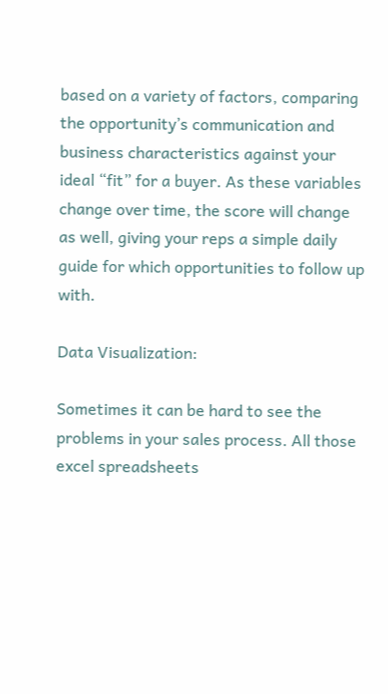based on a variety of factors, comparing the opportunity’s communication and business characteristics against your ideal “fit” for a buyer. As these variables change over time, the score will change as well, giving your reps a simple daily guide for which opportunities to follow up with.

Data Visualization:

Sometimes it can be hard to see the problems in your sales process. All those excel spreadsheets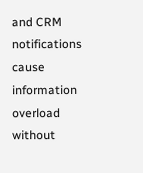and CRM notifications cause information overload without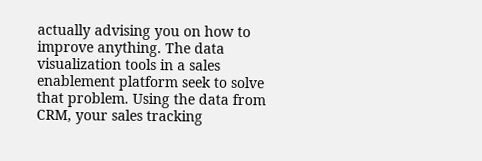actually advising you on how to improve anything. The data visualization tools in a sales enablement platform seek to solve that problem. Using the data from CRM, your sales tracking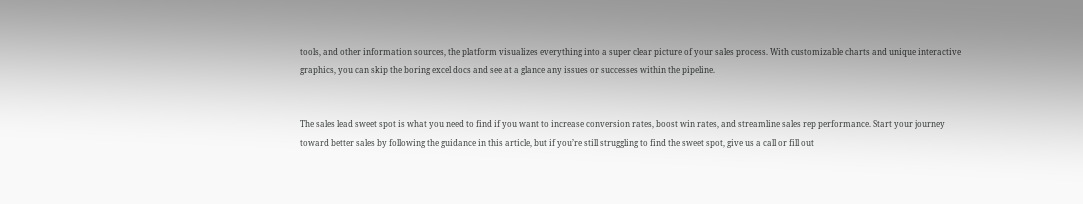tools, and other information sources, the platform visualizes everything into a super clear picture of your sales process. With customizable charts and unique interactive graphics, you can skip the boring excel docs and see at a glance any issues or successes within the pipeline.


The sales lead sweet spot is what you need to find if you want to increase conversion rates, boost win rates, and streamline sales rep performance. Start your journey toward better sales by following the guidance in this article, but if you’re still struggling to find the sweet spot, give us a call or fill out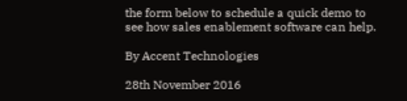the form below to schedule a quick demo to see how sales enablement software can help.

By Accent Technologies

28th November 2016